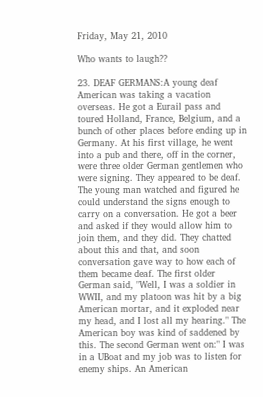Friday, May 21, 2010

Who wants to laugh??

23. DEAF GERMANS:A young deaf American was taking a vacation overseas. He got a Eurail pass and toured Holland, France, Belgium, and a bunch of other places before ending up in Germany. At his first village, he went into a pub and there, off in the corner, were three older German gentlemen who were signing. They appeared to be deaf. The young man watched and figured he could understand the signs enough to carry on a conversation. He got a beer and asked if they would allow him to join them, and they did. They chatted about this and that, and soon conversation gave way to how each of them became deaf. The first older German said, "Well, I was a soldier in WWII, and my platoon was hit by a big American mortar, and it exploded near my head, and I lost all my hearing." The American boy was kind of saddened by this. The second German went on:" I was in a UBoat and my job was to listen for enemy ships. An American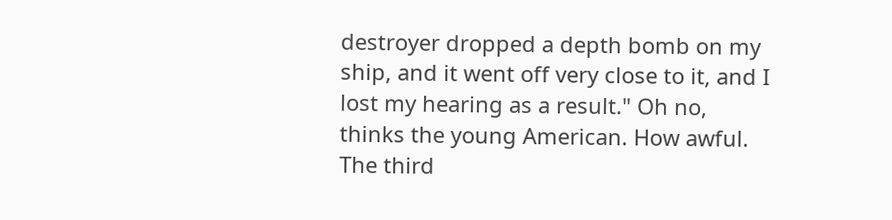destroyer dropped a depth bomb on my ship, and it went off very close to it, and I lost my hearing as a result." Oh no, thinks the young American. How awful. The third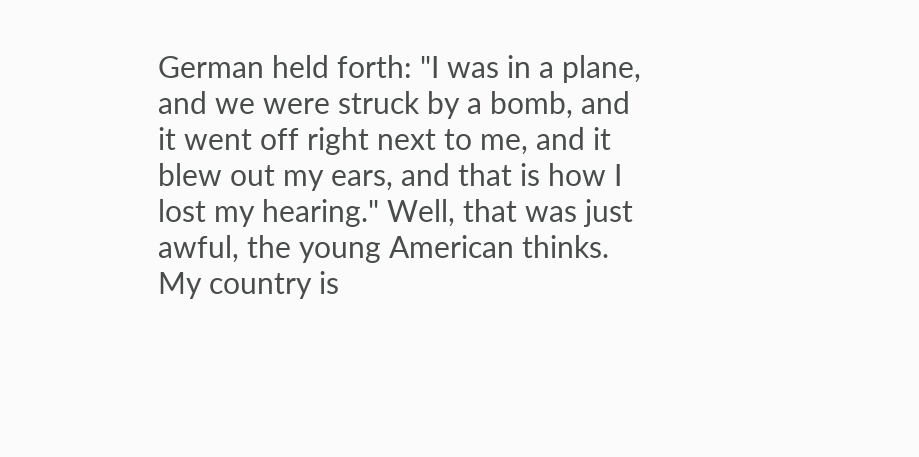German held forth: "I was in a plane, and we were struck by a bomb, and it went off right next to me, and it blew out my ears, and that is how I lost my hearing." Well, that was just awful, the young American thinks. My country is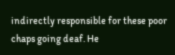indirectly responsible for these poor chaps going deaf. He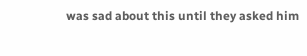was sad about this until they asked him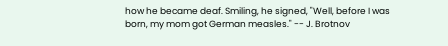how he became deaf. Smiling, he signed, "Well, before I was born, my mom got German measles." -- J. Brotnov